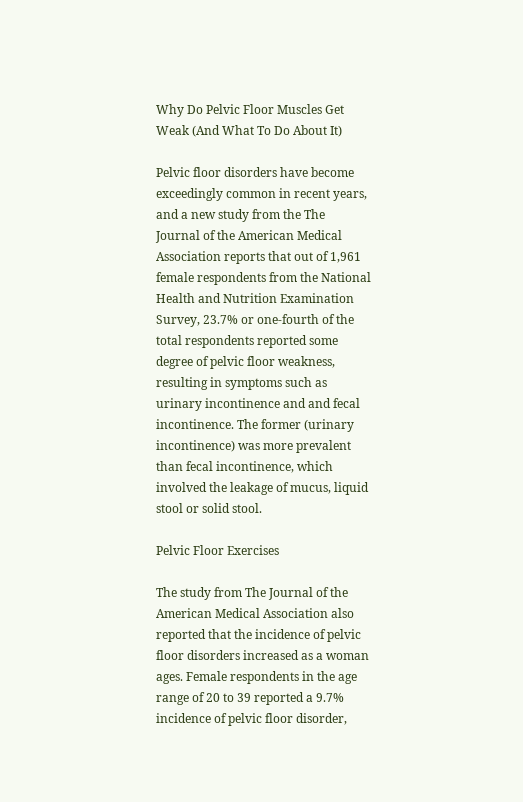Why Do Pelvic Floor Muscles Get Weak (And What To Do About It)

Pelvic floor disorders have become exceedingly common in recent years, and a new study from the The Journal of the American Medical Association reports that out of 1,961 female respondents from the National Health and Nutrition Examination Survey, 23.7% or one-fourth of the total respondents reported some degree of pelvic floor weakness, resulting in symptoms such as urinary incontinence and and fecal incontinence. The former (urinary incontinence) was more prevalent than fecal incontinence, which involved the leakage of mucus, liquid stool or solid stool.

Pelvic Floor Exercises

The study from The Journal of the American Medical Association also reported that the incidence of pelvic floor disorders increased as a woman ages. Female respondents in the age range of 20 to 39 reported a 9.7% incidence of pelvic floor disorder,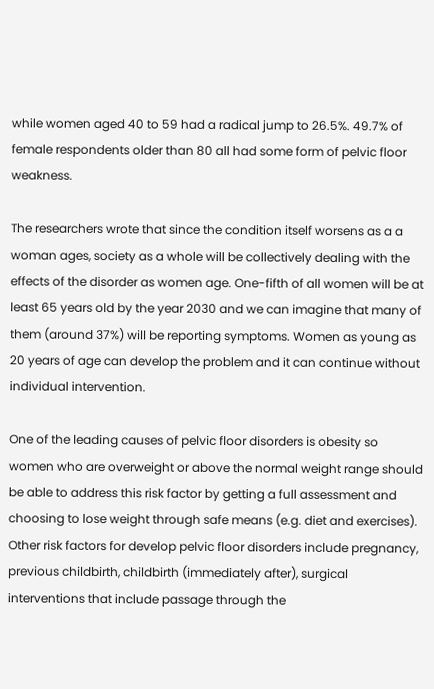while women aged 40 to 59 had a radical jump to 26.5%. 49.7% of female respondents older than 80 all had some form of pelvic floor weakness.

The researchers wrote that since the condition itself worsens as a a woman ages, society as a whole will be collectively dealing with the effects of the disorder as women age. One-fifth of all women will be at least 65 years old by the year 2030 and we can imagine that many of them (around 37%) will be reporting symptoms. Women as young as 20 years of age can develop the problem and it can continue without individual intervention.

One of the leading causes of pelvic floor disorders is obesity so women who are overweight or above the normal weight range should be able to address this risk factor by getting a full assessment and choosing to lose weight through safe means (e.g. diet and exercises). Other risk factors for develop pelvic floor disorders include pregnancy, previous childbirth, childbirth (immediately after), surgical interventions that include passage through the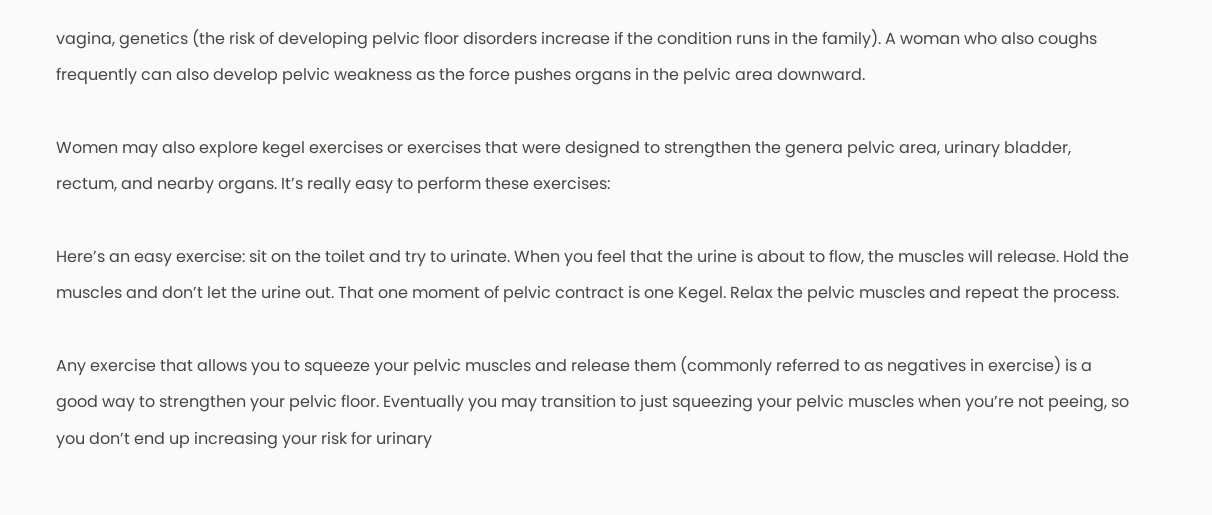vagina, genetics (the risk of developing pelvic floor disorders increase if the condition runs in the family). A woman who also coughs frequently can also develop pelvic weakness as the force pushes organs in the pelvic area downward.

Women may also explore kegel exercises or exercises that were designed to strengthen the genera pelvic area, urinary bladder, rectum, and nearby organs. It’s really easy to perform these exercises:

Here’s an easy exercise: sit on the toilet and try to urinate. When you feel that the urine is about to flow, the muscles will release. Hold the muscles and don’t let the urine out. That one moment of pelvic contract is one Kegel. Relax the pelvic muscles and repeat the process.

Any exercise that allows you to squeeze your pelvic muscles and release them (commonly referred to as negatives in exercise) is a good way to strengthen your pelvic floor. Eventually you may transition to just squeezing your pelvic muscles when you’re not peeing, so you don’t end up increasing your risk for urinary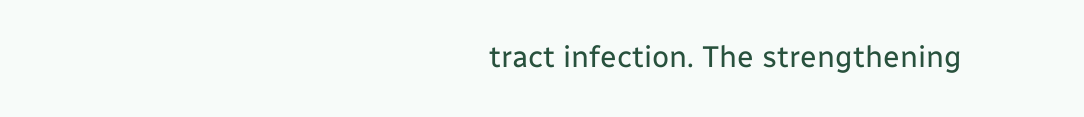tract infection. The strengthening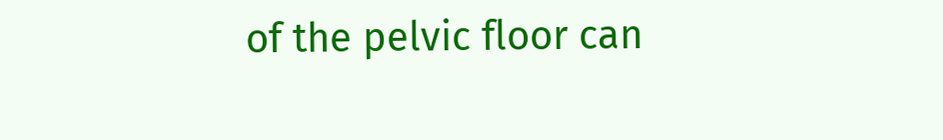of the pelvic floor can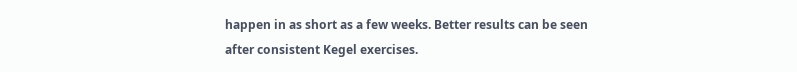happen in as short as a few weeks. Better results can be seen after consistent Kegel exercises.